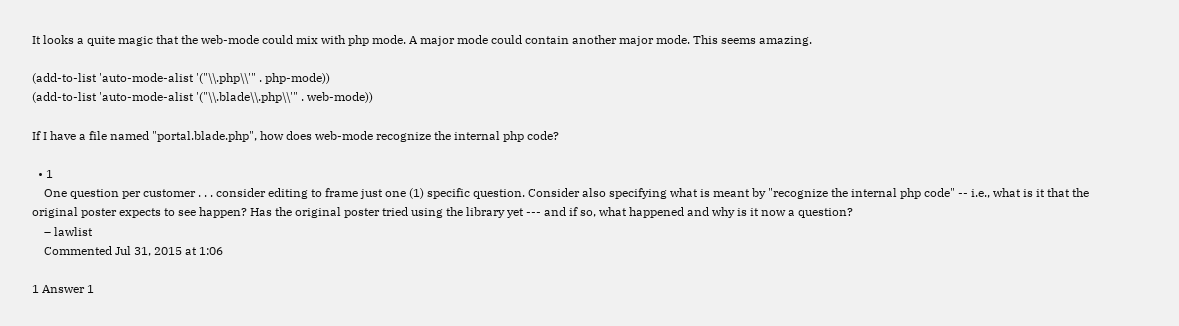It looks a quite magic that the web-mode could mix with php mode. A major mode could contain another major mode. This seems amazing.

(add-to-list 'auto-mode-alist '("\\.php\\'" . php-mode))
(add-to-list 'auto-mode-alist '("\\.blade\\.php\\'" . web-mode))

If I have a file named "portal.blade.php", how does web-mode recognize the internal php code?

  • 1
    One question per customer . . . consider editing to frame just one (1) specific question. Consider also specifying what is meant by "recognize the internal php code" -- i.e., what is it that the original poster expects to see happen? Has the original poster tried using the library yet --- and if so, what happened and why is it now a question?
    – lawlist
    Commented Jul 31, 2015 at 1:06

1 Answer 1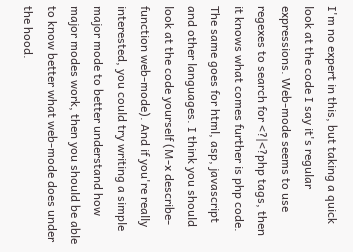I'm no expert in this, but taking a quick look at the code I say it's regular expressions. Web-mode seems to use regexes to search for <?|<?php tags, then it knows what comes further is php code. The same goes for html, asp, javascript and other languages. I think you should look at the code yourself (M-x describe-function web-mode). And if you're really interested, you could try writing a simple major mode to better understand how major modes work, then you should be able to know better what web-mode does under the hood.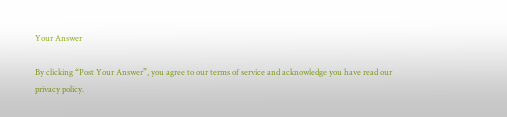Your Answer

By clicking “Post Your Answer”, you agree to our terms of service and acknowledge you have read our privacy policy.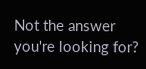Not the answer you're looking for?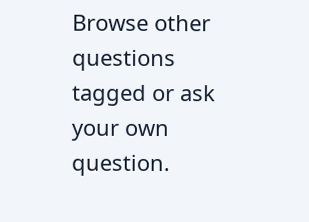Browse other questions tagged or ask your own question.